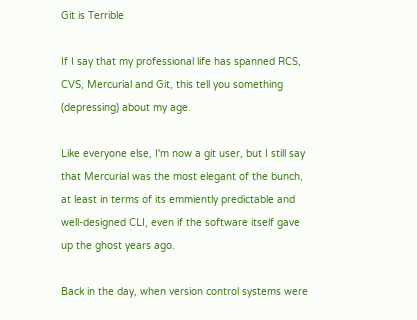Git is Terrible

If I say that my professional life has spanned RCS, CVS, Mercurial and Git, this tell you something (depressing) about my age.

Like everyone else, I'm now a git user, but I still say that Mercurial was the most elegant of the bunch, at least in terms of its emmiently predictable and well-designed CLI, even if the software itself gave up the ghost years ago.

Back in the day, when version control systems were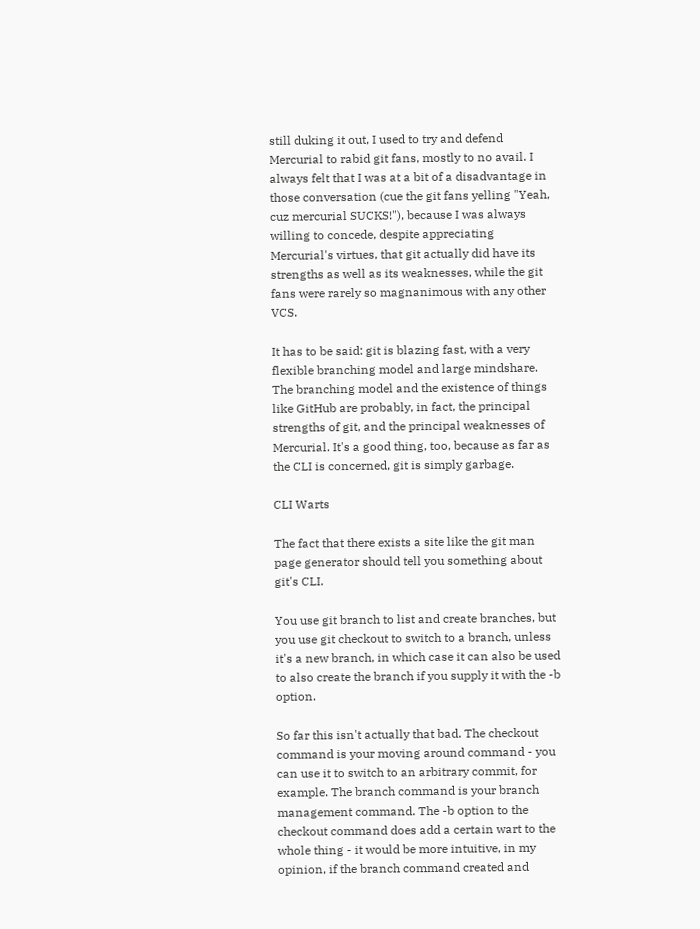still duking it out, I used to try and defend Mercurial to rabid git fans, mostly to no avail. I always felt that I was at a bit of a disadvantage in those conversation (cue the git fans yelling "Yeah, cuz mercurial SUCKS!"), because I was always willing to concede, despite appreciating Mercurial's virtues, that git actually did have its strengths as well as its weaknesses, while the git fans were rarely so magnanimous with any other VCS.

It has to be said: git is blazing fast, with a very flexible branching model and large mindshare. The branching model and the existence of things like GitHub are probably, in fact, the principal strengths of git, and the principal weaknesses of Mercurial. It's a good thing, too, because as far as the CLI is concerned, git is simply garbage.

CLI Warts

The fact that there exists a site like the git man page generator should tell you something about git's CLI.

You use git branch to list and create branches, but you use git checkout to switch to a branch, unless it's a new branch, in which case it can also be used to also create the branch if you supply it with the -b option.

So far this isn't actually that bad. The checkout command is your moving around command - you can use it to switch to an arbitrary commit, for example. The branch command is your branch management command. The -b option to the checkout command does add a certain wart to the whole thing - it would be more intuitive, in my opinion, if the branch command created and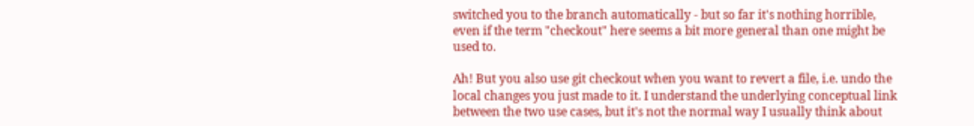switched you to the branch automatically - but so far it's nothing horrible, even if the term "checkout" here seems a bit more general than one might be used to.

Ah! But you also use git checkout when you want to revert a file, i.e. undo the local changes you just made to it. I understand the underlying conceptual link between the two use cases, but it's not the normal way I usually think about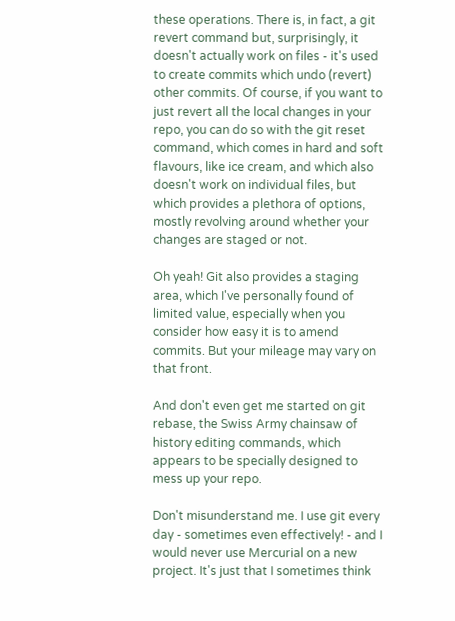these operations. There is, in fact, a git revert command but, surprisingly, it doesn't actually work on files - it's used to create commits which undo (revert) other commits. Of course, if you want to just revert all the local changes in your repo, you can do so with the git reset command, which comes in hard and soft flavours, like ice cream, and which also doesn't work on individual files, but which provides a plethora of options, mostly revolving around whether your changes are staged or not.

Oh yeah! Git also provides a staging area, which I've personally found of limited value, especially when you consider how easy it is to amend commits. But your mileage may vary on that front.

And don't even get me started on git rebase, the Swiss Army chainsaw of history editing commands, which appears to be specially designed to mess up your repo.

Don't misunderstand me. I use git every day - sometimes even effectively! - and I would never use Mercurial on a new project. It's just that I sometimes think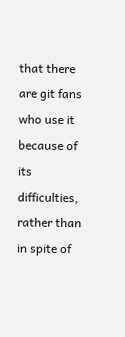that there are git fans who use it because of its difficulties, rather than in spite of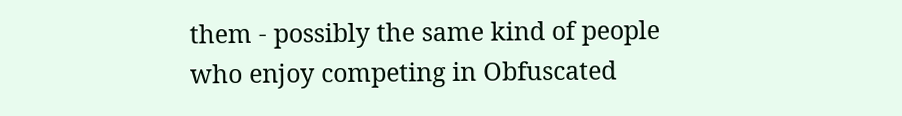them - possibly the same kind of people who enjoy competing in Obfuscated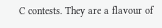C contests. They are a flavour of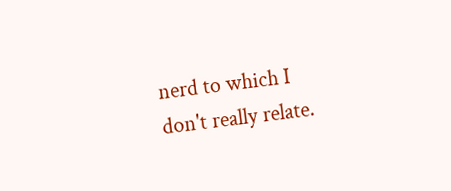nerd to which I don't really relate.